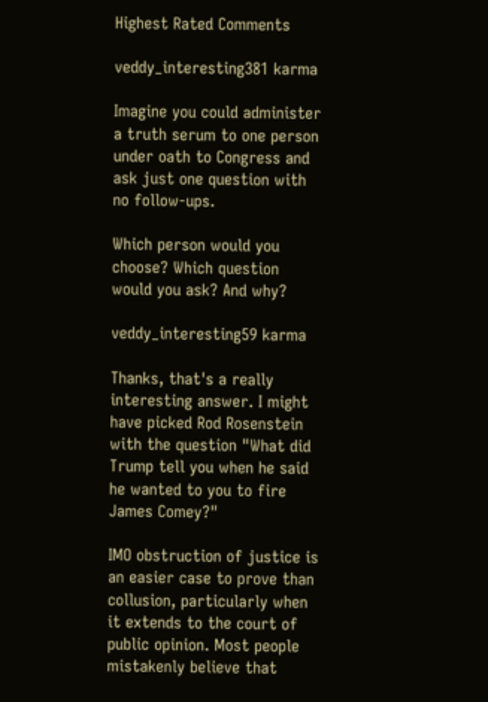Highest Rated Comments

veddy_interesting381 karma

Imagine you could administer a truth serum to one person under oath to Congress and ask just one question with no follow-ups.

Which person would you choose? Which question would you ask? And why?

veddy_interesting59 karma

Thanks, that's a really interesting answer. I might have picked Rod Rosenstein with the question "What did Trump tell you when he said he wanted to you to fire James Comey?"

IMO obstruction of justice is an easier case to prove than collusion, particularly when it extends to the court of public opinion. Most people mistakenly believe that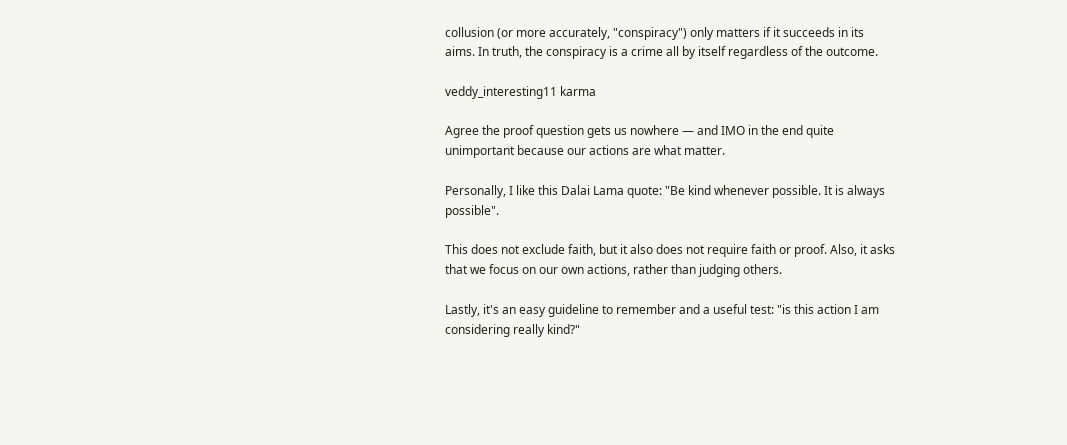collusion (or more accurately, "conspiracy") only matters if it succeeds in its aims. In truth, the conspiracy is a crime all by itself regardless of the outcome.

veddy_interesting11 karma

Agree the proof question gets us nowhere — and IMO in the end quite unimportant because our actions are what matter.

Personally, I like this Dalai Lama quote: "Be kind whenever possible. It is always possible".

This does not exclude faith, but it also does not require faith or proof. Also, it asks that we focus on our own actions, rather than judging others.

Lastly, it's an easy guideline to remember and a useful test: "is this action I am considering really kind?"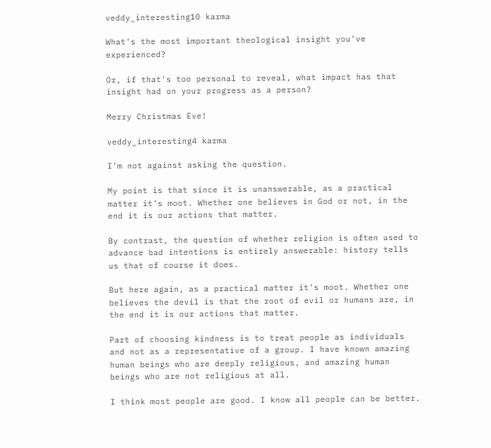veddy_interesting10 karma

What's the most important theological insight you've experienced?

Or, if that's too personal to reveal, what impact has that insight had on your progress as a person?

Merry Christmas Eve!

veddy_interesting4 karma

I'm not against asking the question.

My point is that since it is unanswerable, as a practical matter it's moot. Whether one believes in God or not, in the end it is our actions that matter.

By contrast, the question of whether religion is often used to advance bad intentions is entirely answerable: history tells us that of course it does.

But here again, as a practical matter it's moot. Whether one believes the devil is that the root of evil or humans are, in the end it is our actions that matter.

Part of choosing kindness is to treat people as individuals and not as a representative of a group. I have known amazing human beings who are deeply religious, and amazing human beings who are not religious at all.

I think most people are good. I know all people can be better.